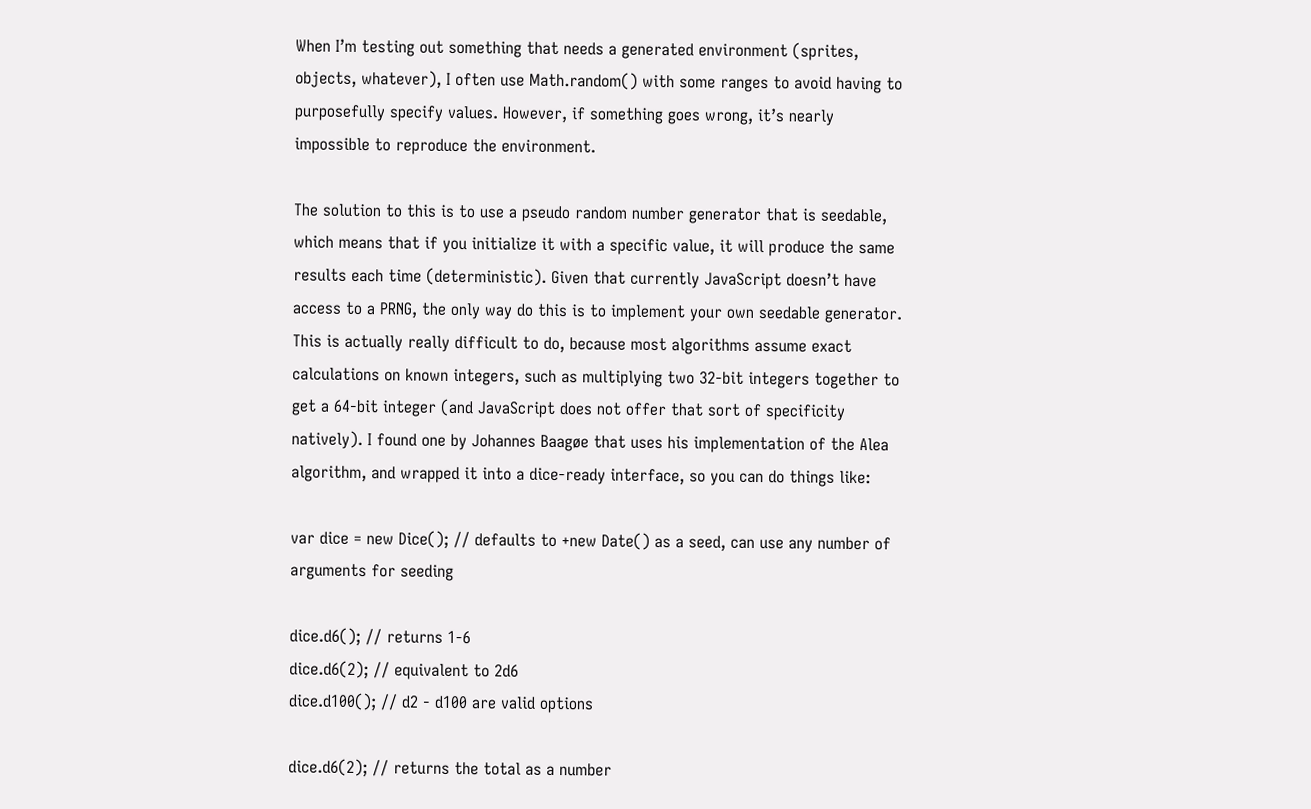When I’m testing out something that needs a generated environment (sprites, objects, whatever), I often use Math.random() with some ranges to avoid having to purposefully specify values. However, if something goes wrong, it’s nearly impossible to reproduce the environment.

The solution to this is to use a pseudo random number generator that is seedable, which means that if you initialize it with a specific value, it will produce the same results each time (deterministic). Given that currently JavaScript doesn’t have access to a PRNG, the only way do this is to implement your own seedable generator. This is actually really difficult to do, because most algorithms assume exact calculations on known integers, such as multiplying two 32-bit integers together to get a 64-bit integer (and JavaScript does not offer that sort of specificity natively). I found one by Johannes Baagøe that uses his implementation of the Alea algorithm, and wrapped it into a dice-ready interface, so you can do things like:

var dice = new Dice(); // defaults to +new Date() as a seed, can use any number of arguments for seeding

dice.d6(); // returns 1-6
dice.d6(2); // equivalent to 2d6
dice.d100(); // d2 - d100 are valid options

dice.d6(2); // returns the total as a number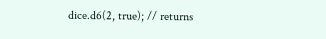dice.d6(2, true); // returns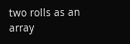two rolls as an array